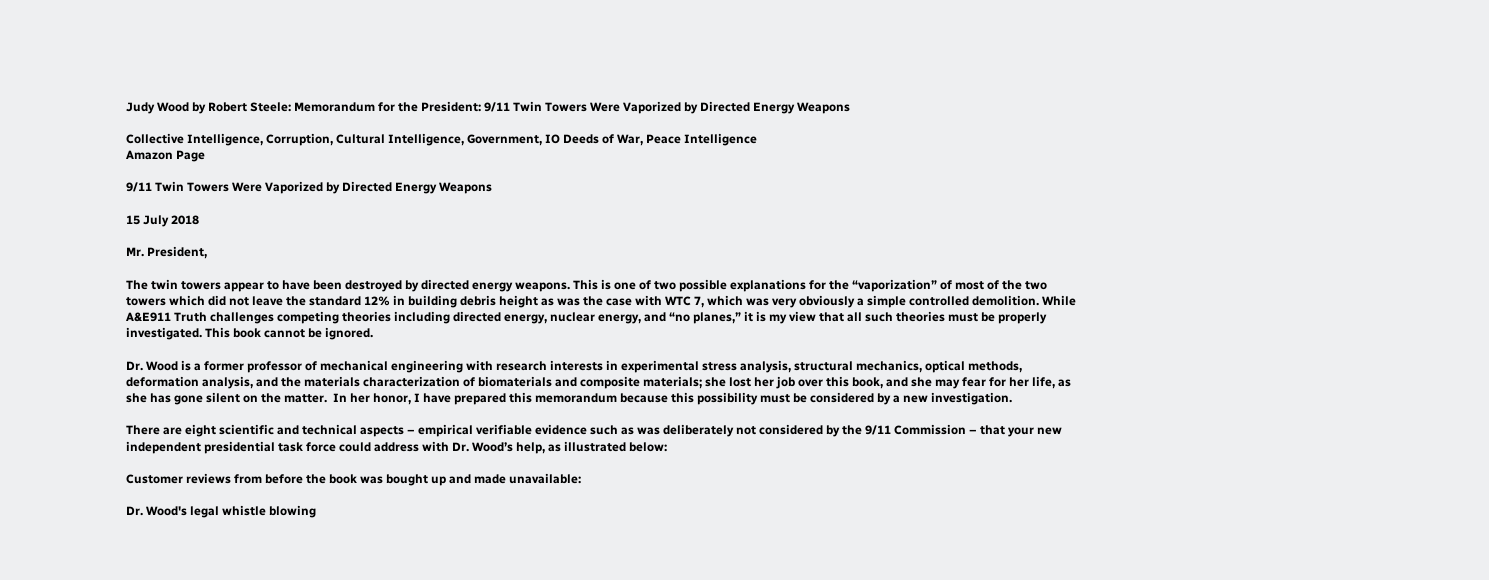Judy Wood by Robert Steele: Memorandum for the President: 9/11 Twin Towers Were Vaporized by Directed Energy Weapons

Collective Intelligence, Corruption, Cultural Intelligence, Government, IO Deeds of War, Peace Intelligence
Amazon Page

9/11 Twin Towers Were Vaporized by Directed Energy Weapons

15 July 2018

Mr. President,

The twin towers appear to have been destroyed by directed energy weapons. This is one of two possible explanations for the “vaporization” of most of the two towers which did not leave the standard 12% in building debris height as was the case with WTC 7, which was very obviously a simple controlled demolition. While A&E911 Truth challenges competing theories including directed energy, nuclear energy, and “no planes,” it is my view that all such theories must be properly investigated. This book cannot be ignored.

Dr. Wood is a former professor of mechanical engineering with research interests in experimental stress analysis, structural mechanics, optical methods, deformation analysis, and the materials characterization of biomaterials and composite materials; she lost her job over this book, and she may fear for her life, as she has gone silent on the matter.  In her honor, I have prepared this memorandum because this possibility must be considered by a new investigation.

There are eight scientific and technical aspects – empirical verifiable evidence such as was deliberately not considered by the 9/11 Commission – that your new independent presidential task force could address with Dr. Wood’s help, as illustrated below:

Customer reviews from before the book was bought up and made unavailable:

Dr. Wood's legal whistle blowing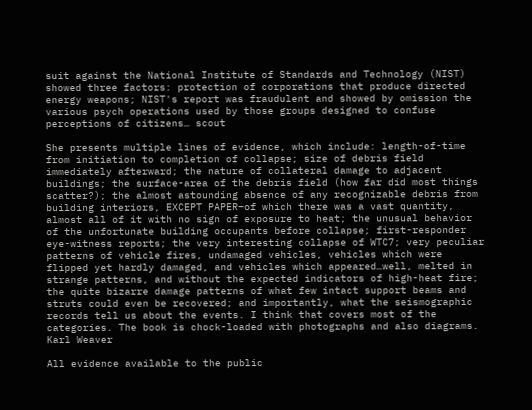suit against the National Institute of Standards and Technology (NIST) showed three factors: protection of corporations that produce directed energy weapons; NIST's report was fraudulent and showed by omission the various psych operations used by those groups designed to confuse perceptions of citizens… scout

She presents multiple lines of evidence, which include: length-of-time from initiation to completion of collapse; size of debris field immediately afterward; the nature of collateral damage to adjacent buildings; the surface-area of the debris field (how far did most things scatter?); the almost astounding absence of any recognizable debris from building interiors, EXCEPT PAPER–of which there was a vast quantity, almost all of it with no sign of exposure to heat; the unusual behavior of the unfortunate building occupants before collapse; first-responder eye-witness reports; the very interesting collapse of WTC7; very peculiar patterns of vehicle fires, undamaged vehicles, vehicles which were flipped yet hardly damaged, and vehicles which appeared…well, melted in strange patterns, and without the expected indicators of high-heat fire; the quite bizarre damage patterns of what few intact support beams and struts could even be recovered; and importantly, what the seismographic records tell us about the events. I think that covers most of the categories. The book is chock-loaded with photographs and also diagrams. Karl Weaver

All evidence available to the public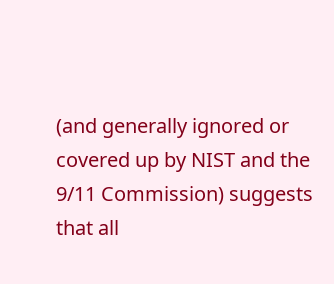(and generally ignored or covered up by NIST and the 9/11 Commission) suggests that all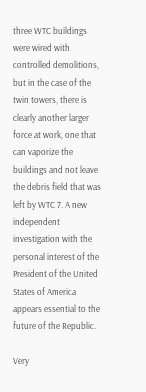three WTC buildings were wired with controlled demolitions, but in the case of the twin towers, there is clearly another larger force at work, one that can vaporize the buildings and not leave the debris field that was left by WTC 7. A new independent investigation with the personal interest of the President of the United States of America appears essential to the future of the Republic.

Very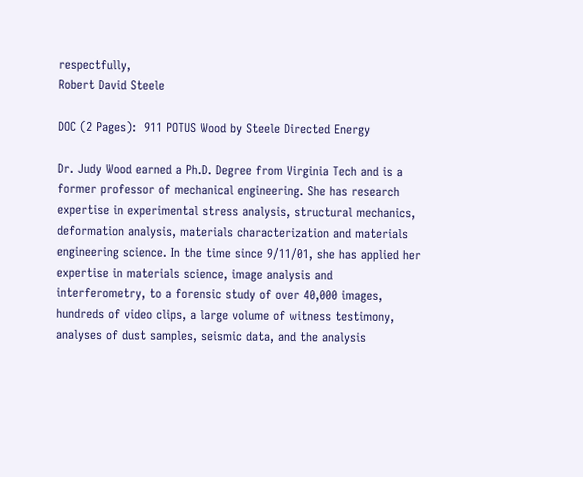respectfully,
Robert David Steele

DOC (2 Pages):  911 POTUS Wood by Steele Directed Energy

Dr. Judy Wood earned a Ph.D. Degree from Virginia Tech and is a former professor of mechanical engineering. She has research expertise in experimental stress analysis, structural mechanics, deformation analysis, materials characterization and materials engineering science. In the time since 9/11/01, she has applied her expertise in materials science, image analysis and interferometry, to a forensic study of over 40,000 images, hundreds of video clips, a large volume of witness testimony, analyses of dust samples, seismic data, and the analysis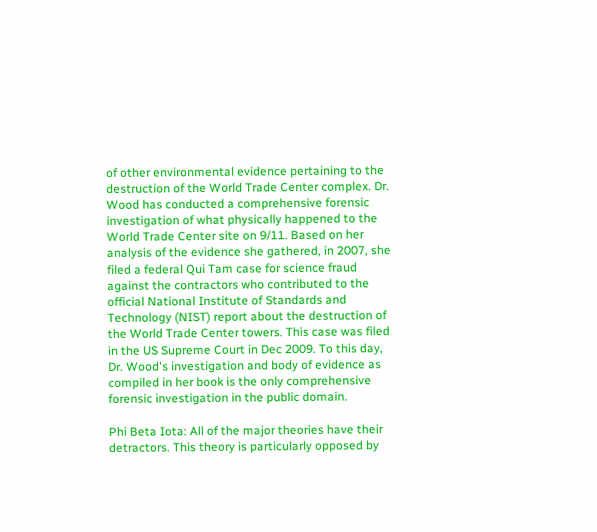of other environmental evidence pertaining to the destruction of the World Trade Center complex. Dr. Wood has conducted a comprehensive forensic investigation of what physically happened to the World Trade Center site on 9/11. Based on her analysis of the evidence she gathered, in 2007, she filed a federal Qui Tam case for science fraud against the contractors who contributed to the official National Institute of Standards and Technology (NIST) report about the destruction of the World Trade Center towers. This case was filed in the US Supreme Court in Dec 2009. To this day, Dr. Wood's investigation and body of evidence as compiled in her book is the only comprehensive forensic investigation in the public domain.

Phi Beta Iota: All of the major theories have their detractors. This theory is particularly opposed by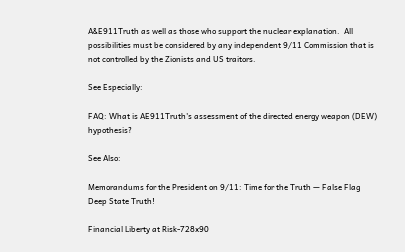A&E911Truth as well as those who support the nuclear explanation.  All possibilities must be considered by any independent 9/11 Commission that is not controlled by the Zionists and US traitors.

See Especially:

FAQ: What is AE911Truth's assessment of the directed energy weapon (DEW) hypothesis?

See Also:

Memorandums for the President on 9/11: Time for the Truth — False Flag Deep State Truth!

Financial Liberty at Risk-728x90